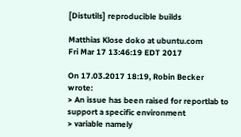[Distutils] reproducible builds

Matthias Klose doko at ubuntu.com
Fri Mar 17 13:46:19 EDT 2017

On 17.03.2017 18:19, Robin Becker wrote:
> An issue has been raised for reportlab to support a specific environment
> variable namely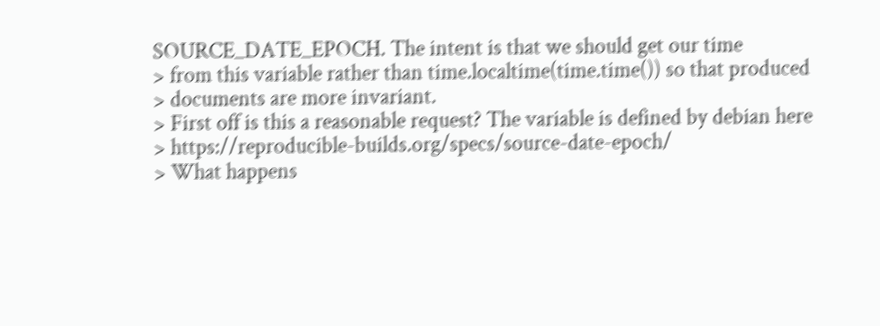SOURCE_DATE_EPOCH. The intent is that we should get our time
> from this variable rather than time.localtime(time.time()) so that produced
> documents are more invariant.
> First off is this a reasonable request? The variable is defined by debian here
> https://reproducible-builds.org/specs/source-date-epoch/
> What happens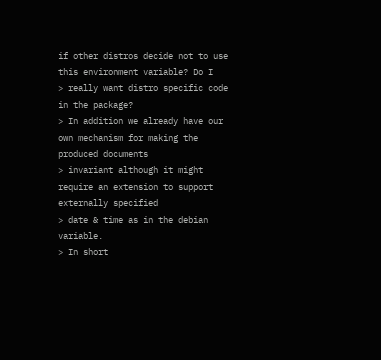if other distros decide not to use this environment variable? Do I
> really want distro specific code in the package?
> In addition we already have our own mechanism for making the produced documents
> invariant although it might require an extension to support externally specified
> date & time as in the debian variable.
> In short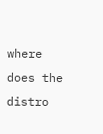where does the distro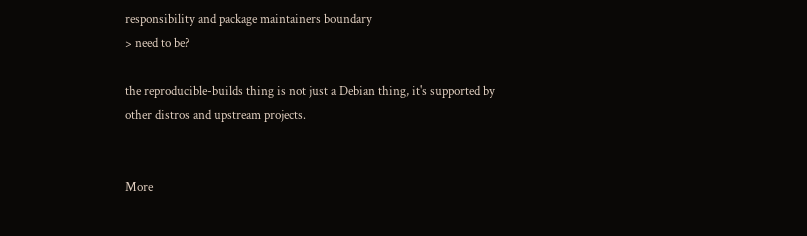responsibility and package maintainers boundary
> need to be?

the reproducible-builds thing is not just a Debian thing, it's supported by
other distros and upstream projects.


More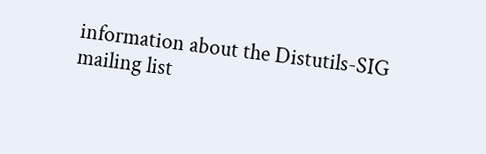information about the Distutils-SIG mailing list